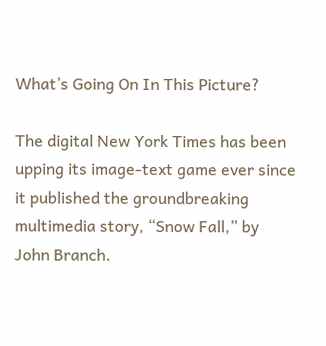What’s Going On In This Picture?

The digital New York Times has been upping its image-text game ever since it published the groundbreaking multimedia story, “Snow Fall,” by John Branch.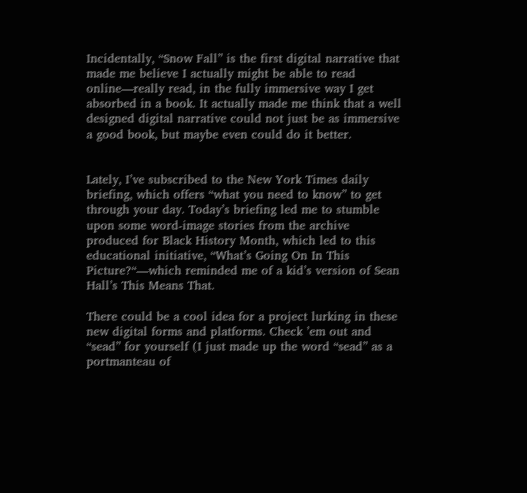Incidentally, “Snow Fall” is the first digital narrative that made me believe I actually might be able to read online—really read, in the fully immersive way I get absorbed in a book. It actually made me think that a well designed digital narrative could not just be as immersive a good book, but maybe even could do it better.


Lately, I’ve subscribed to the New York Times daily briefing, which offers “what you need to know” to get through your day. Today’s briefing led me to stumble upon some word-image stories from the archive produced for Black History Month, which led to this educational initiative, “What’s Going On In This Picture?“—which reminded me of a kid’s version of Sean Hall’s This Means That.

There could be a cool idea for a project lurking in these new digital forms and platforms. Check ’em out and “sead” for yourself (I just made up the word “sead” as a portmanteau of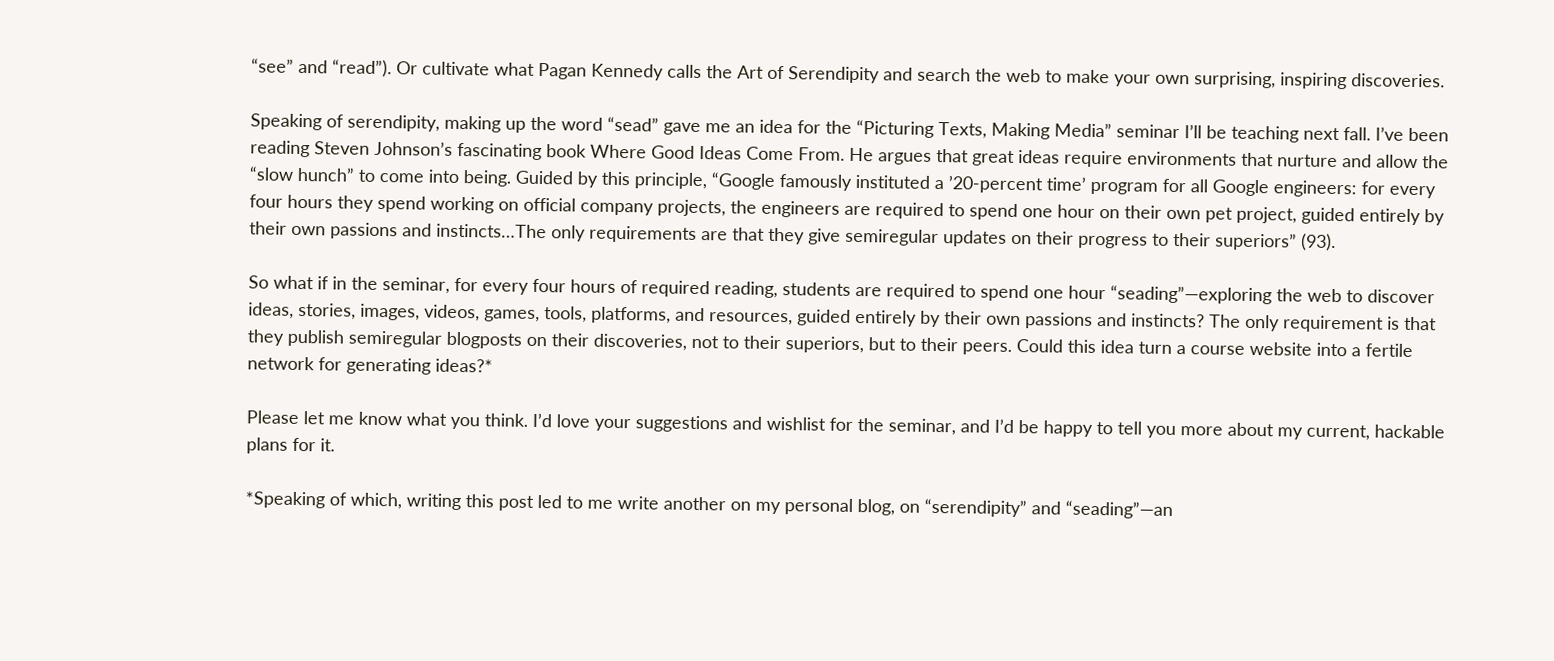“see” and “read”). Or cultivate what Pagan Kennedy calls the Art of Serendipity and search the web to make your own surprising, inspiring discoveries.

Speaking of serendipity, making up the word “sead” gave me an idea for the “Picturing Texts, Making Media” seminar I’ll be teaching next fall. I’ve been reading Steven Johnson’s fascinating book Where Good Ideas Come From. He argues that great ideas require environments that nurture and allow the “slow hunch” to come into being. Guided by this principle, “Google famously instituted a ’20-percent time’ program for all Google engineers: for every four hours they spend working on official company projects, the engineers are required to spend one hour on their own pet project, guided entirely by their own passions and instincts…The only requirements are that they give semiregular updates on their progress to their superiors” (93).

So what if in the seminar, for every four hours of required reading, students are required to spend one hour “seading”—exploring the web to discover ideas, stories, images, videos, games, tools, platforms, and resources, guided entirely by their own passions and instincts? The only requirement is that they publish semiregular blogposts on their discoveries, not to their superiors, but to their peers. Could this idea turn a course website into a fertile network for generating ideas?*

Please let me know what you think. I’d love your suggestions and wishlist for the seminar, and I’d be happy to tell you more about my current, hackable plans for it.

*Speaking of which, writing this post led to me write another on my personal blog, on “serendipity” and “seading”—an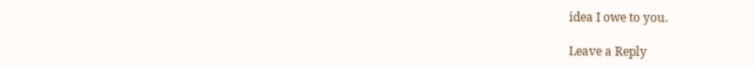idea I owe to you.

Leave a Reply